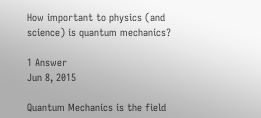How important to physics (and science) is quantum mechanics?

1 Answer
Jun 8, 2015

Quantum Mechanics is the field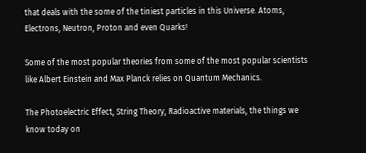that deals with the some of the tiniest particles in this Universe. Atoms, Electrons, Neutron, Proton and even Quarks!

Some of the most popular theories from some of the most popular scientists like Albert Einstein and Max Planck relies on Quantum Mechanics.

The Photoelectric Effect, String Theory, Radioactive materials, the things we know today on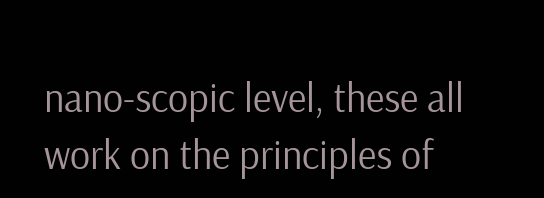nano-scopic level, these all work on the principles of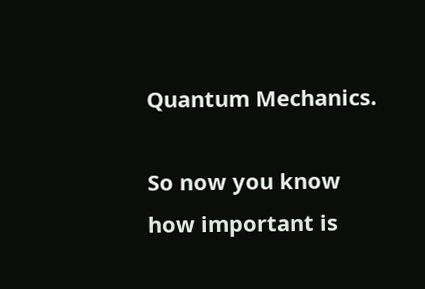Quantum Mechanics.

So now you know how important is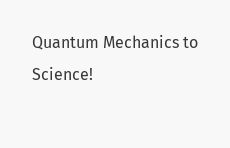Quantum Mechanics to Science!